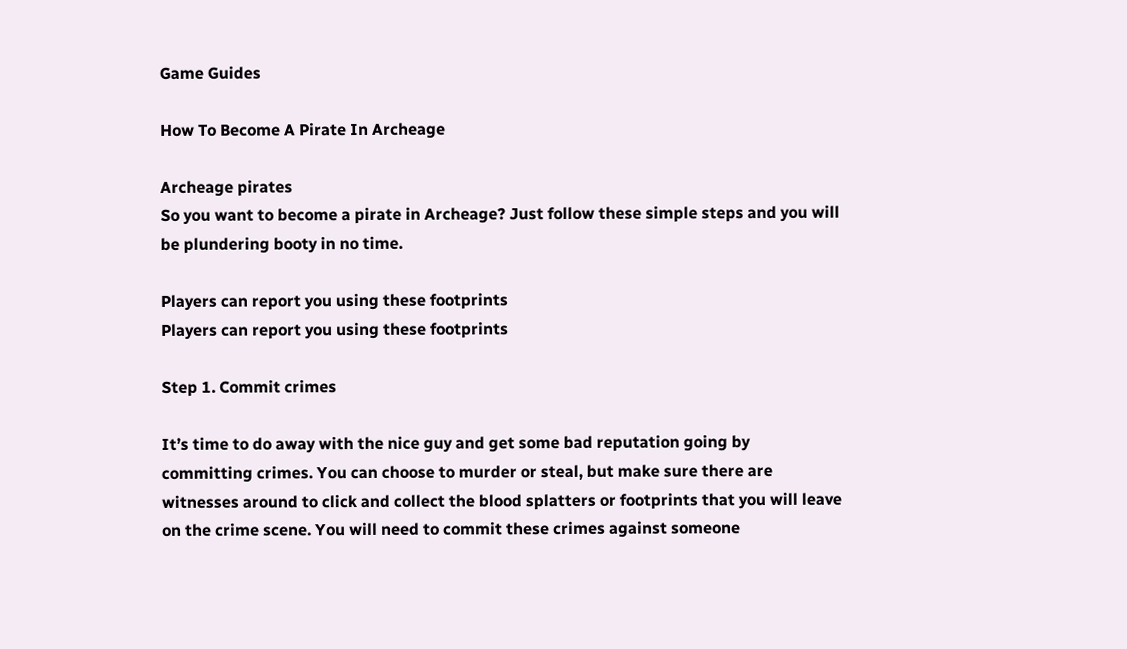Game Guides

How To Become A Pirate In Archeage

Archeage pirates
So you want to become a pirate in Archeage? Just follow these simple steps and you will be plundering booty in no time.

Players can report you using these footprints
Players can report you using these footprints

Step 1. Commit crimes

It’s time to do away with the nice guy and get some bad reputation going by committing crimes. You can choose to murder or steal, but make sure there are witnesses around to click and collect the blood splatters or footprints that you will leave on the crime scene. You will need to commit these crimes against someone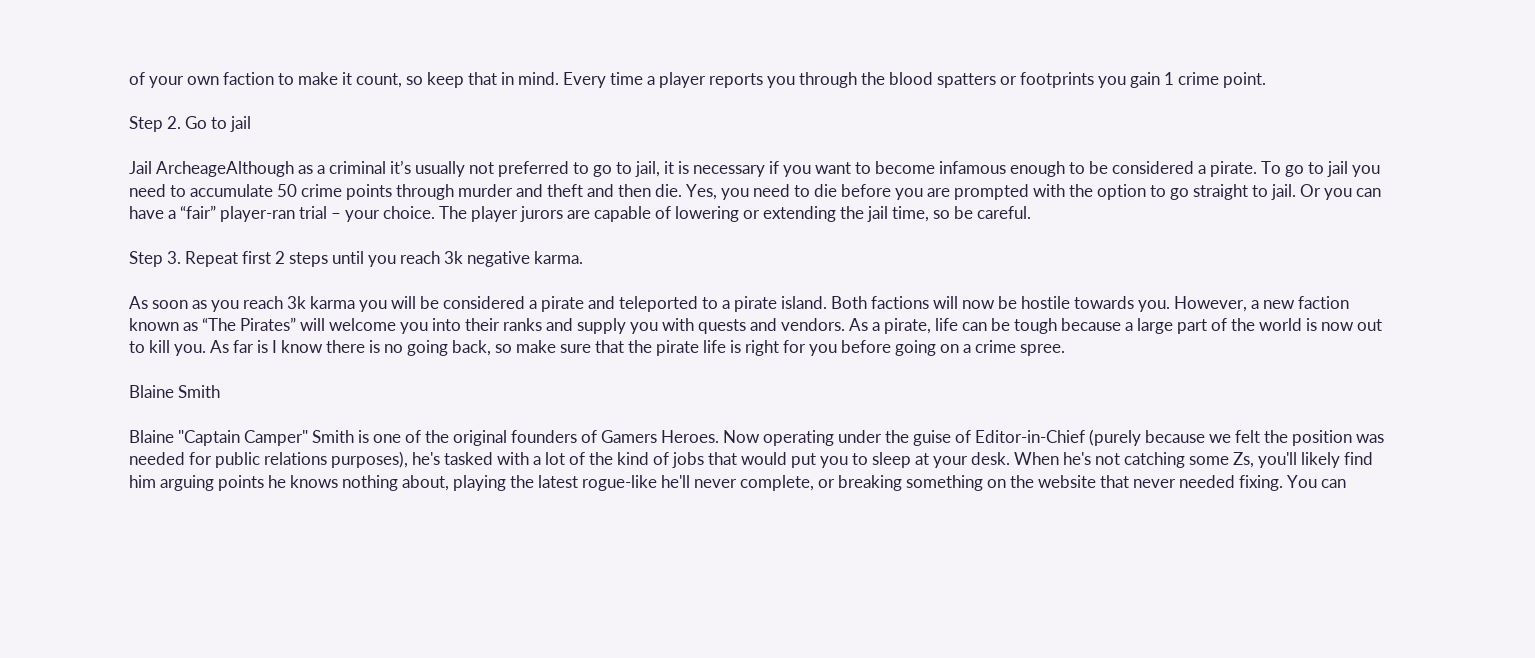of your own faction to make it count, so keep that in mind. Every time a player reports you through the blood spatters or footprints you gain 1 crime point.

Step 2. Go to jail

Jail ArcheageAlthough as a criminal it’s usually not preferred to go to jail, it is necessary if you want to become infamous enough to be considered a pirate. To go to jail you need to accumulate 50 crime points through murder and theft and then die. Yes, you need to die before you are prompted with the option to go straight to jail. Or you can have a “fair” player-ran trial – your choice. The player jurors are capable of lowering or extending the jail time, so be careful.

Step 3. Repeat first 2 steps until you reach 3k negative karma.

As soon as you reach 3k karma you will be considered a pirate and teleported to a pirate island. Both factions will now be hostile towards you. However, a new faction known as “The Pirates” will welcome you into their ranks and supply you with quests and vendors. As a pirate, life can be tough because a large part of the world is now out to kill you. As far is I know there is no going back, so make sure that the pirate life is right for you before going on a crime spree.

Blaine Smith

Blaine "Captain Camper" Smith is one of the original founders of Gamers Heroes. Now operating under the guise of Editor-in-Chief (purely because we felt the position was needed for public relations purposes), he's tasked with a lot of the kind of jobs that would put you to sleep at your desk. When he's not catching some Zs, you'll likely find him arguing points he knows nothing about, playing the latest rogue-like he'll never complete, or breaking something on the website that never needed fixing. You can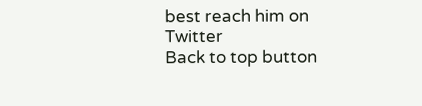best reach him on Twitter
Back to top button